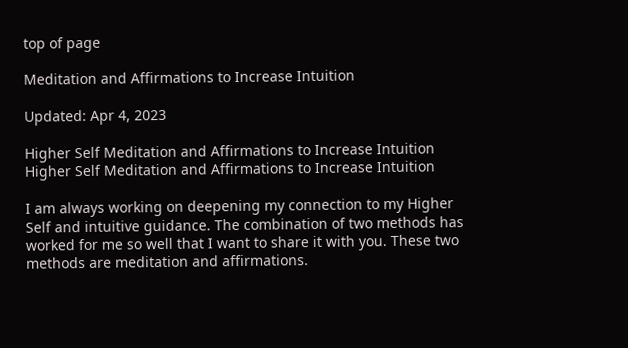top of page

Meditation and Affirmations to Increase Intuition

Updated: Apr 4, 2023

Higher Self Meditation and Affirmations to Increase Intuition
Higher Self Meditation and Affirmations to Increase Intuition

I am always working on deepening my connection to my Higher Self and intuitive guidance. The combination of two methods has worked for me so well that I want to share it with you. These two methods are meditation and affirmations.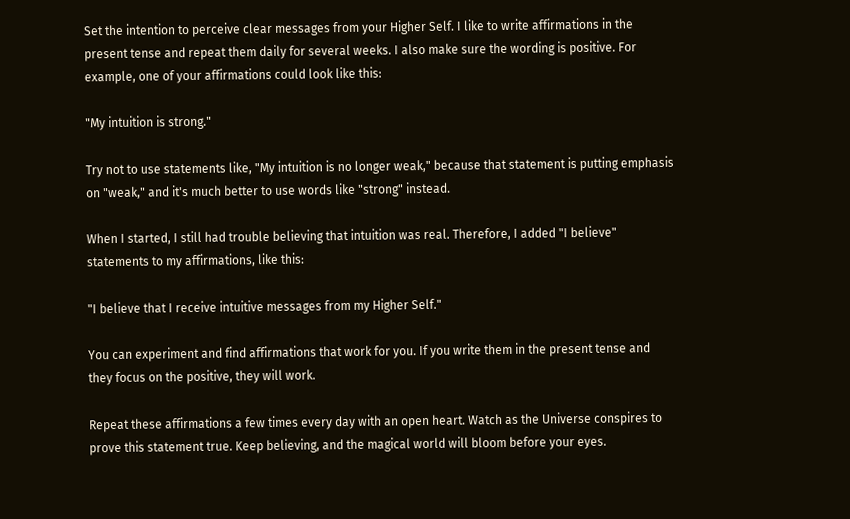Set the intention to perceive clear messages from your Higher Self. I like to write affirmations in the present tense and repeat them daily for several weeks. I also make sure the wording is positive. For example, one of your affirmations could look like this:

"My intuition is strong."

Try not to use statements like, "My intuition is no longer weak," because that statement is putting emphasis on "weak," and it's much better to use words like "strong" instead.

When I started, I still had trouble believing that intuition was real. Therefore, I added "I believe" statements to my affirmations, like this:

"I believe that I receive intuitive messages from my Higher Self."

You can experiment and find affirmations that work for you. If you write them in the present tense and they focus on the positive, they will work.

Repeat these affirmations a few times every day with an open heart. Watch as the Universe conspires to prove this statement true. Keep believing, and the magical world will bloom before your eyes.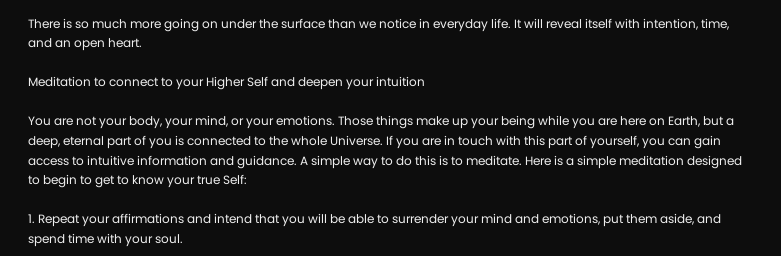There is so much more going on under the surface than we notice in everyday life. It will reveal itself with intention, time, and an open heart.

Meditation to connect to your Higher Self and deepen your intuition

You are not your body, your mind, or your emotions. Those things make up your being while you are here on Earth, but a deep, eternal part of you is connected to the whole Universe. If you are in touch with this part of yourself, you can gain access to intuitive information and guidance. A simple way to do this is to meditate. Here is a simple meditation designed to begin to get to know your true Self:

1. Repeat your affirmations and intend that you will be able to surrender your mind and emotions, put them aside, and spend time with your soul.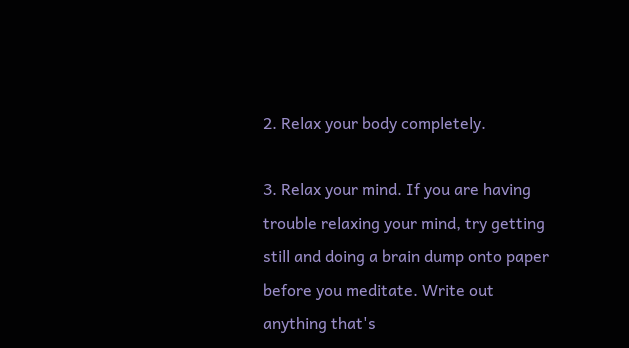2. Relax your body completely.

3. Relax your mind. If you are having trouble relaxing your mind, try getting still and doing a brain dump onto paper before you meditate. Write out anything that's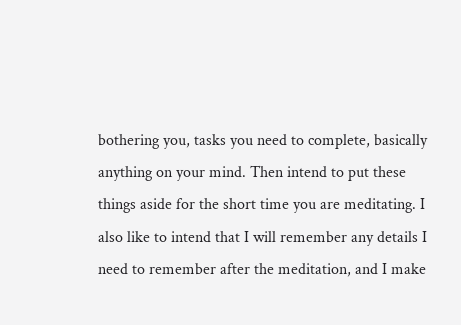bothering you, tasks you need to complete, basically anything on your mind. Then intend to put these things aside for the short time you are meditating. I also like to intend that I will remember any details I need to remember after the meditation, and I make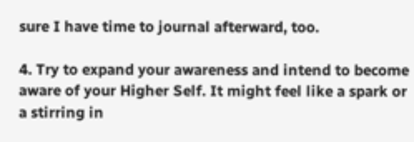sure I have time to journal afterward, too.

4. Try to expand your awareness and intend to become aware of your Higher Self. It might feel like a spark or a stirring in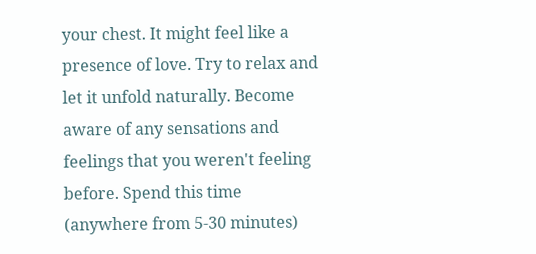your chest. It might feel like a presence of love. Try to relax and let it unfold naturally. Become aware of any sensations and feelings that you weren't feeling before. Spend this time (anywhere from 5-30 minutes)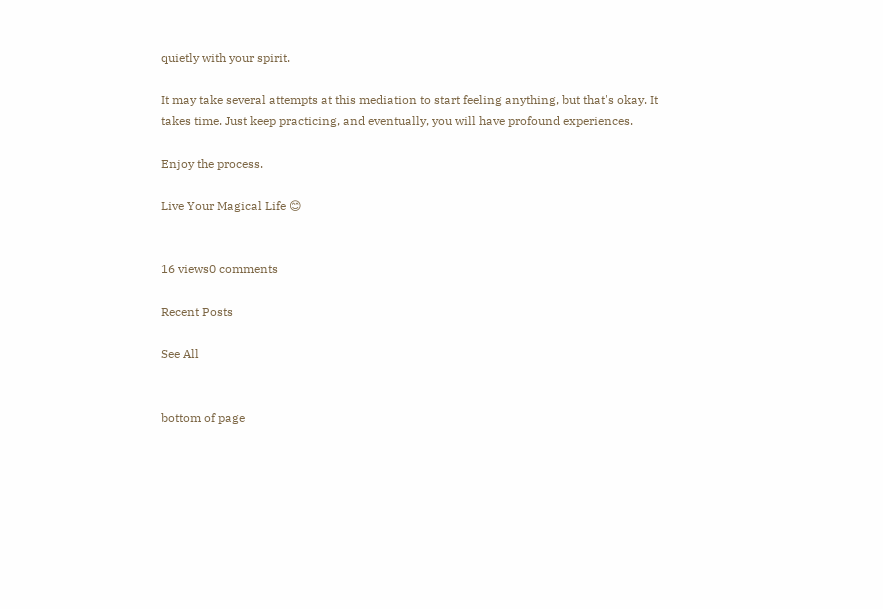quietly with your spirit.

It may take several attempts at this mediation to start feeling anything, but that's okay. It takes time. Just keep practicing, and eventually, you will have profound experiences.

Enjoy the process.

Live Your Magical Life 😊


16 views0 comments

Recent Posts

See All


bottom of page